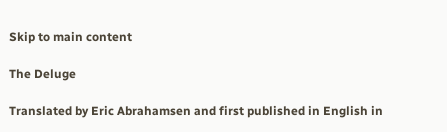Skip to main content

The Deluge

Translated by Eric Abrahamsen and first published in English in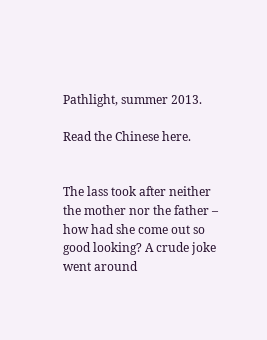Pathlight, summer 2013.

Read the Chinese here.


The lass took after neither the mother nor the father – how had she come out so good looking? A crude joke went around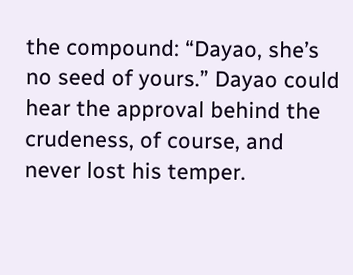the compound: “Dayao, she’s no seed of yours.” Dayao could hear the approval behind the crudeness, of course, and never lost his temper.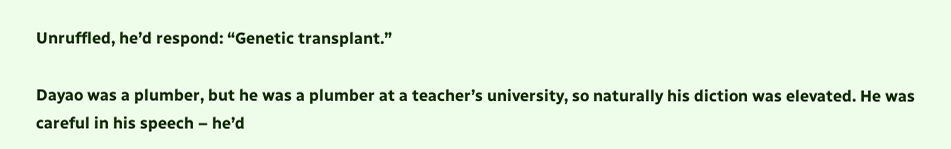Unruffled, he’d respond: “Genetic transplant.”

Dayao was a plumber, but he was a plumber at a teacher’s university, so naturally his diction was elevated. He was careful in his speech – he’d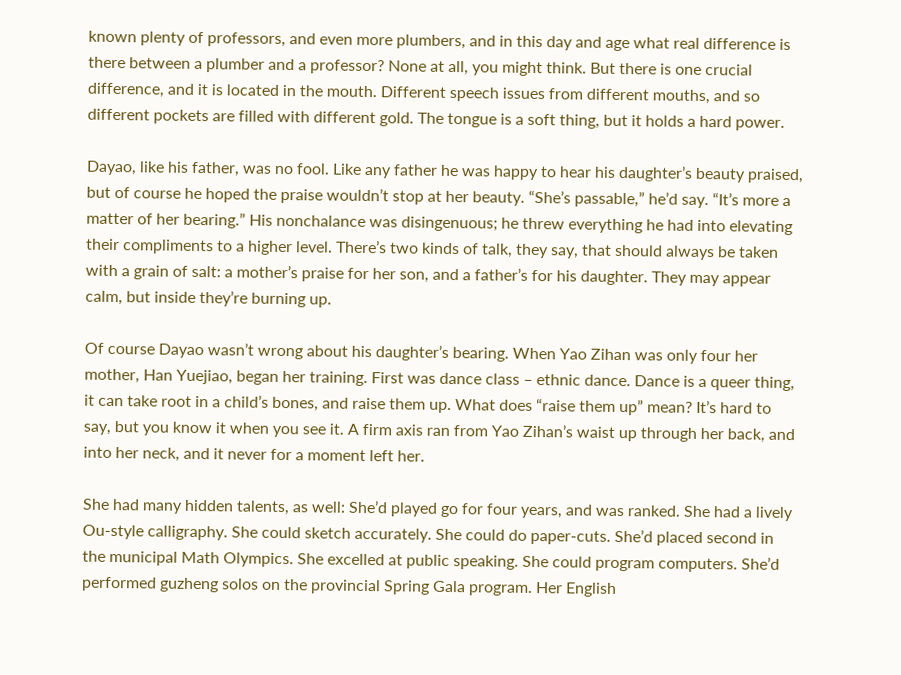known plenty of professors, and even more plumbers, and in this day and age what real difference is there between a plumber and a professor? None at all, you might think. But there is one crucial difference, and it is located in the mouth. Different speech issues from different mouths, and so different pockets are filled with different gold. The tongue is a soft thing, but it holds a hard power.

Dayao, like his father, was no fool. Like any father he was happy to hear his daughter’s beauty praised, but of course he hoped the praise wouldn’t stop at her beauty. “She’s passable,” he’d say. “It’s more a matter of her bearing.” His nonchalance was disingenuous; he threw everything he had into elevating their compliments to a higher level. There’s two kinds of talk, they say, that should always be taken with a grain of salt: a mother’s praise for her son, and a father’s for his daughter. They may appear calm, but inside they’re burning up.

Of course Dayao wasn’t wrong about his daughter’s bearing. When Yao Zihan was only four her mother, Han Yuejiao, began her training. First was dance class – ethnic dance. Dance is a queer thing, it can take root in a child’s bones, and raise them up. What does “raise them up” mean? It’s hard to say, but you know it when you see it. A firm axis ran from Yao Zihan’s waist up through her back, and into her neck, and it never for a moment left her.

She had many hidden talents, as well: She’d played go for four years, and was ranked. She had a lively Ou-style calligraphy. She could sketch accurately. She could do paper-cuts. She’d placed second in the municipal Math Olympics. She excelled at public speaking. She could program computers. She’d performed guzheng solos on the provincial Spring Gala program. Her English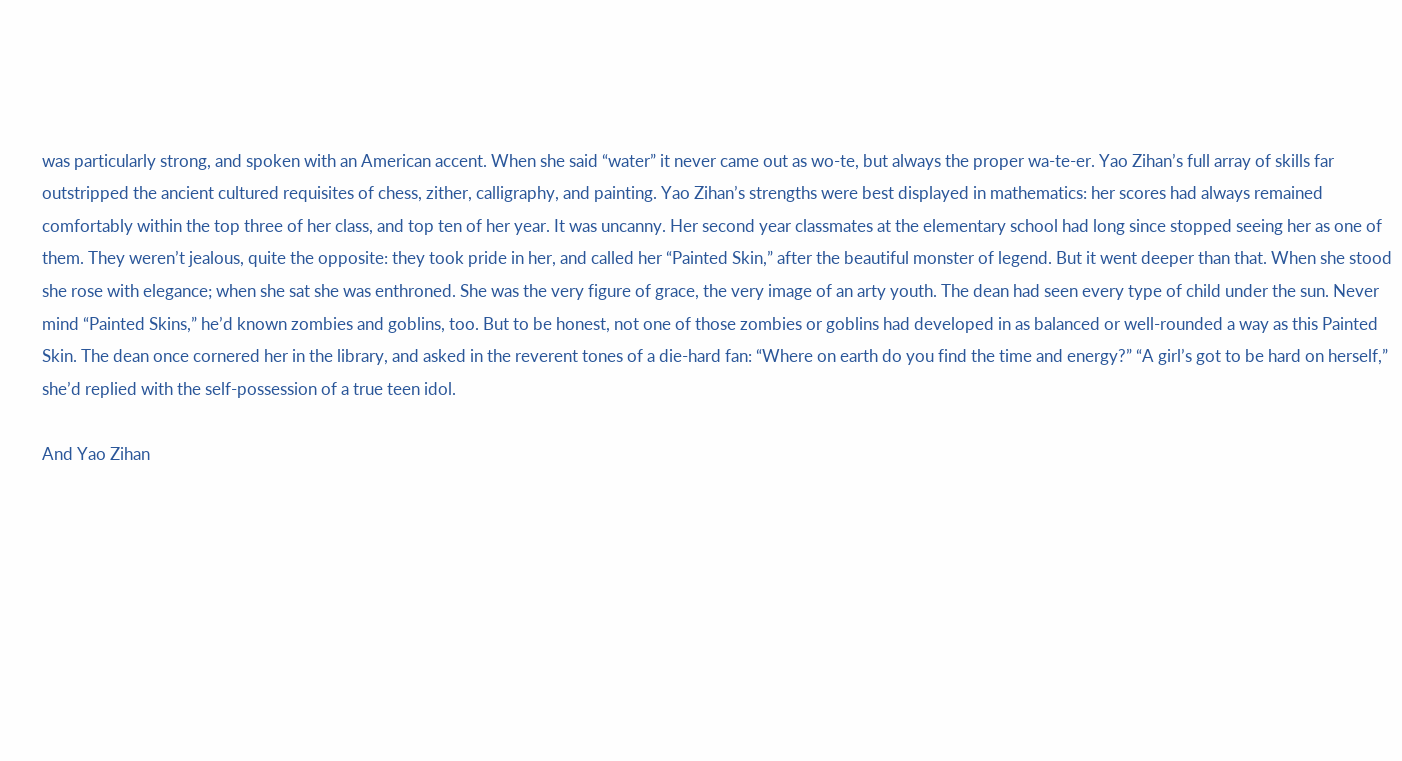was particularly strong, and spoken with an American accent. When she said “water” it never came out as wo-te, but always the proper wa-te-er. Yao Zihan’s full array of skills far outstripped the ancient cultured requisites of chess, zither, calligraphy, and painting. Yao Zihan’s strengths were best displayed in mathematics: her scores had always remained comfortably within the top three of her class, and top ten of her year. It was uncanny. Her second year classmates at the elementary school had long since stopped seeing her as one of them. They weren’t jealous, quite the opposite: they took pride in her, and called her “Painted Skin,” after the beautiful monster of legend. But it went deeper than that. When she stood she rose with elegance; when she sat she was enthroned. She was the very figure of grace, the very image of an arty youth. The dean had seen every type of child under the sun. Never mind “Painted Skins,” he’d known zombies and goblins, too. But to be honest, not one of those zombies or goblins had developed in as balanced or well-rounded a way as this Painted Skin. The dean once cornered her in the library, and asked in the reverent tones of a die-hard fan: “Where on earth do you find the time and energy?” “A girl’s got to be hard on herself,” she’d replied with the self-possession of a true teen idol.

And Yao Zihan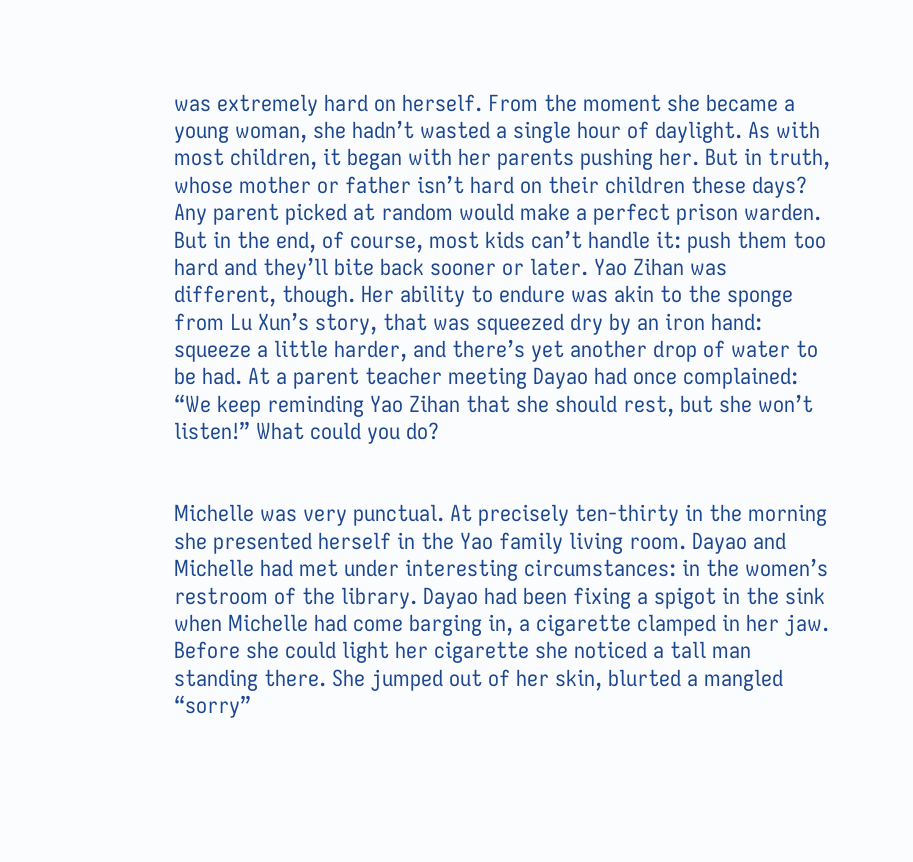was extremely hard on herself. From the moment she became a young woman, she hadn’t wasted a single hour of daylight. As with most children, it began with her parents pushing her. But in truth, whose mother or father isn’t hard on their children these days? Any parent picked at random would make a perfect prison warden. But in the end, of course, most kids can’t handle it: push them too hard and they’ll bite back sooner or later. Yao Zihan was different, though. Her ability to endure was akin to the sponge from Lu Xun’s story, that was squeezed dry by an iron hand: squeeze a little harder, and there’s yet another drop of water to be had. At a parent teacher meeting Dayao had once complained: “We keep reminding Yao Zihan that she should rest, but she won’t listen!” What could you do?


Michelle was very punctual. At precisely ten-thirty in the morning she presented herself in the Yao family living room. Dayao and Michelle had met under interesting circumstances: in the women’s restroom of the library. Dayao had been fixing a spigot in the sink when Michelle had come barging in, a cigarette clamped in her jaw. Before she could light her cigarette she noticed a tall man standing there. She jumped out of her skin, blurted a mangled “sorry”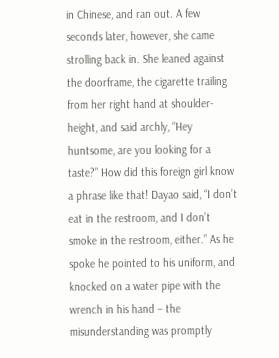in Chinese, and ran out. A few seconds later, however, she came strolling back in. She leaned against the doorframe, the cigarette trailing from her right hand at shoulder-height, and said archly, “Hey huntsome, are you looking for a taste?” How did this foreign girl know a phrase like that! Dayao said, “I don’t eat in the restroom, and I don’t smoke in the restroom, either.” As he spoke he pointed to his uniform, and knocked on a water pipe with the wrench in his hand – the misunderstanding was promptly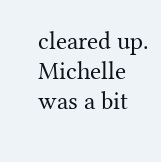cleared up. Michelle was a bit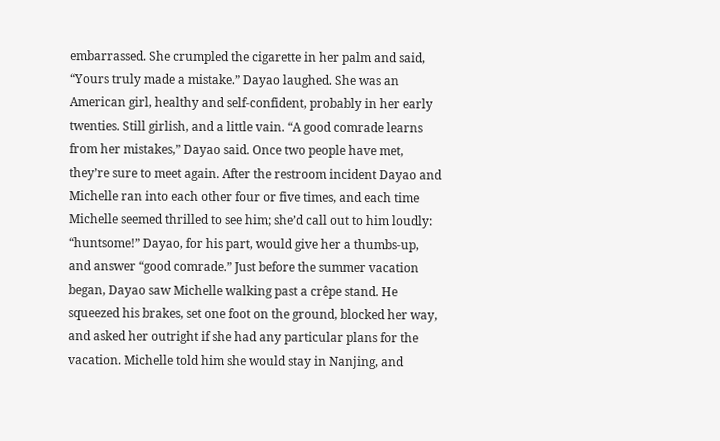embarrassed. She crumpled the cigarette in her palm and said, “Yours truly made a mistake.” Dayao laughed. She was an American girl, healthy and self-confident, probably in her early twenties. Still girlish, and a little vain. “A good comrade learns from her mistakes,” Dayao said. Once two people have met, they’re sure to meet again. After the restroom incident Dayao and Michelle ran into each other four or five times, and each time Michelle seemed thrilled to see him; she’d call out to him loudly: “huntsome!” Dayao, for his part, would give her a thumbs-up, and answer “good comrade.” Just before the summer vacation began, Dayao saw Michelle walking past a crêpe stand. He squeezed his brakes, set one foot on the ground, blocked her way, and asked her outright if she had any particular plans for the vacation. Michelle told him she would stay in Nanjing, and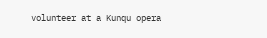volunteer at a Kunqu opera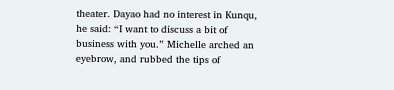theater. Dayao had no interest in Kunqu, he said: “I want to discuss a bit of business with you.” Michelle arched an eyebrow, and rubbed the tips of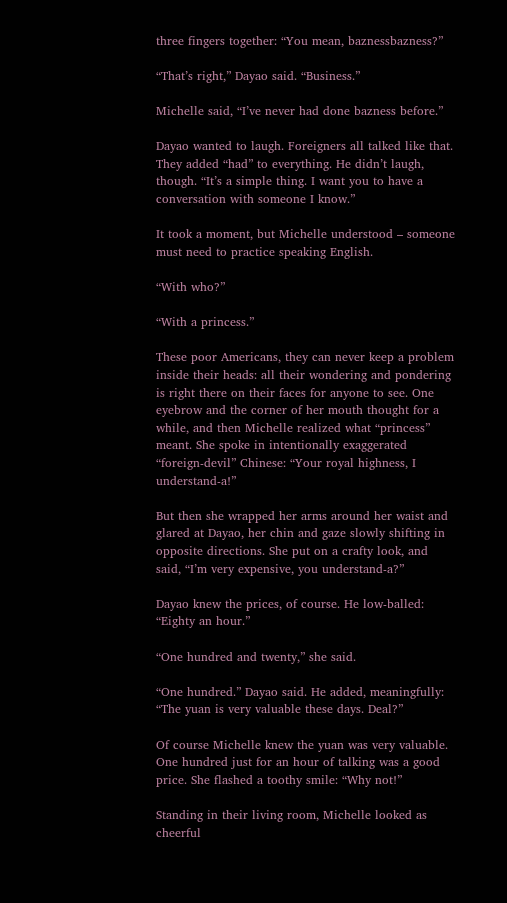three fingers together: “You mean, baznessbazness?”

“That’s right,” Dayao said. “Business.”

Michelle said, “I’ve never had done bazness before.”

Dayao wanted to laugh. Foreigners all talked like that. They added “had” to everything. He didn’t laugh, though. “It’s a simple thing. I want you to have a conversation with someone I know.”

It took a moment, but Michelle understood – someone must need to practice speaking English.

“With who?”

“With a princess.”

These poor Americans, they can never keep a problem inside their heads: all their wondering and pondering is right there on their faces for anyone to see. One eyebrow and the corner of her mouth thought for a while, and then Michelle realized what “princess” meant. She spoke in intentionally exaggerated “foreign-devil” Chinese: “Your royal highness, I understand-a!”

But then she wrapped her arms around her waist and glared at Dayao, her chin and gaze slowly shifting in opposite directions. She put on a crafty look, and said, “I’m very expensive, you understand-a?”

Dayao knew the prices, of course. He low-balled: “Eighty an hour.”

“One hundred and twenty,” she said.

“One hundred.” Dayao said. He added, meaningfully: “The yuan is very valuable these days. Deal?”

Of course Michelle knew the yuan was very valuable. One hundred just for an hour of talking was a good price. She flashed a toothy smile: “Why not!”

Standing in their living room, Michelle looked as cheerful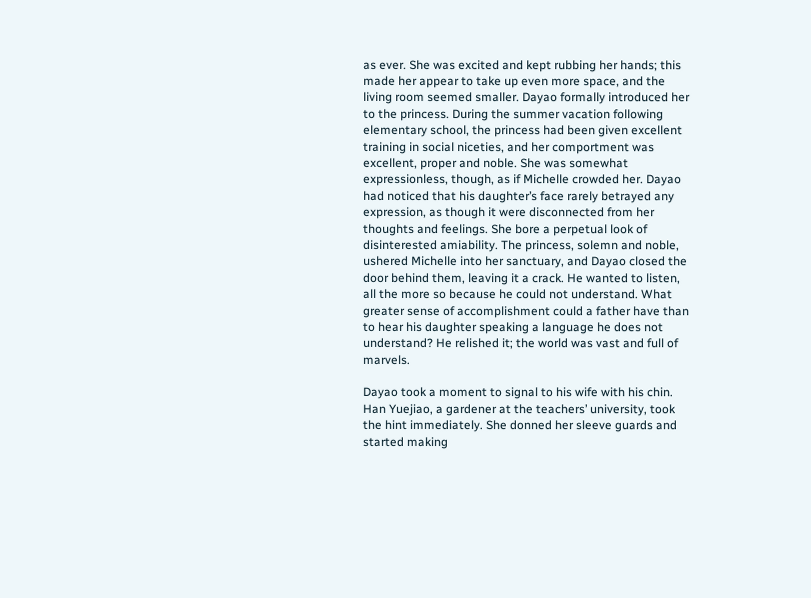as ever. She was excited and kept rubbing her hands; this made her appear to take up even more space, and the living room seemed smaller. Dayao formally introduced her to the princess. During the summer vacation following elementary school, the princess had been given excellent training in social niceties, and her comportment was excellent, proper and noble. She was somewhat expressionless, though, as if Michelle crowded her. Dayao had noticed that his daughter’s face rarely betrayed any expression, as though it were disconnected from her thoughts and feelings. She bore a perpetual look of disinterested amiability. The princess, solemn and noble, ushered Michelle into her sanctuary, and Dayao closed the door behind them, leaving it a crack. He wanted to listen, all the more so because he could not understand. What greater sense of accomplishment could a father have than to hear his daughter speaking a language he does not understand? He relished it; the world was vast and full of marvels.

Dayao took a moment to signal to his wife with his chin. Han Yuejiao, a gardener at the teachers’ university, took the hint immediately. She donned her sleeve guards and started making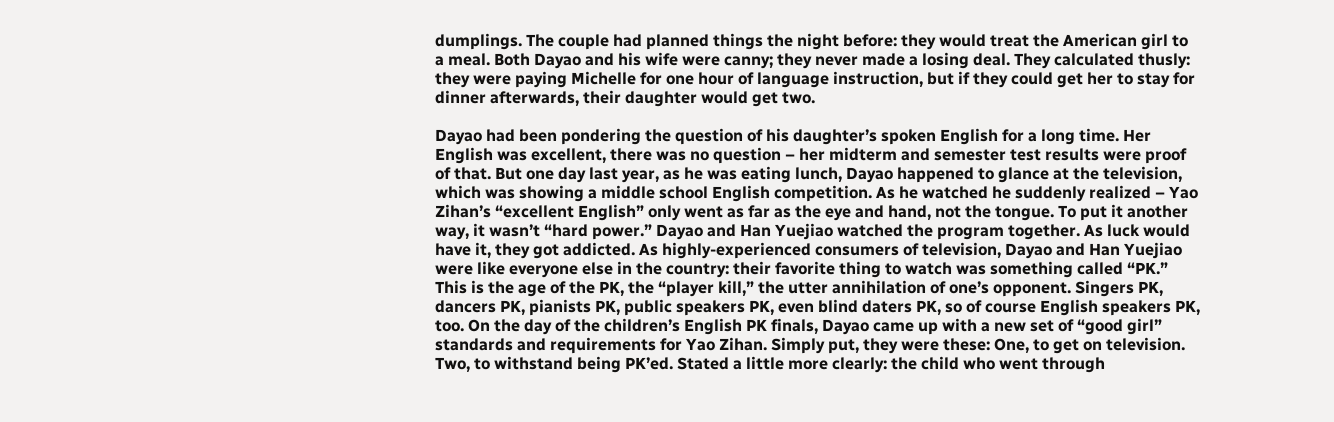dumplings. The couple had planned things the night before: they would treat the American girl to a meal. Both Dayao and his wife were canny; they never made a losing deal. They calculated thusly: they were paying Michelle for one hour of language instruction, but if they could get her to stay for dinner afterwards, their daughter would get two.

Dayao had been pondering the question of his daughter’s spoken English for a long time. Her English was excellent, there was no question – her midterm and semester test results were proof of that. But one day last year, as he was eating lunch, Dayao happened to glance at the television, which was showing a middle school English competition. As he watched he suddenly realized – Yao Zihan’s “excellent English” only went as far as the eye and hand, not the tongue. To put it another way, it wasn’t “hard power.” Dayao and Han Yuejiao watched the program together. As luck would have it, they got addicted. As highly-experienced consumers of television, Dayao and Han Yuejiao were like everyone else in the country: their favorite thing to watch was something called “PK.” This is the age of the PK, the “player kill,” the utter annihilation of one’s opponent. Singers PK, dancers PK, pianists PK, public speakers PK, even blind daters PK, so of course English speakers PK, too. On the day of the children’s English PK finals, Dayao came up with a new set of “good girl” standards and requirements for Yao Zihan. Simply put, they were these: One, to get on television. Two, to withstand being PK’ed. Stated a little more clearly: the child who went through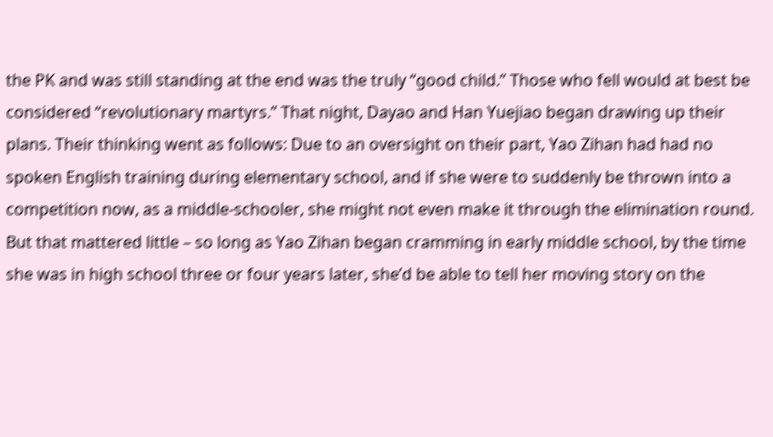the PK and was still standing at the end was the truly “good child.” Those who fell would at best be considered “revolutionary martyrs.” That night, Dayao and Han Yuejiao began drawing up their plans. Their thinking went as follows: Due to an oversight on their part, Yao Zihan had had no spoken English training during elementary school, and if she were to suddenly be thrown into a competition now, as a middle-schooler, she might not even make it through the elimination round. But that mattered little – so long as Yao Zihan began cramming in early middle school, by the time she was in high school three or four years later, she’d be able to tell her moving story on the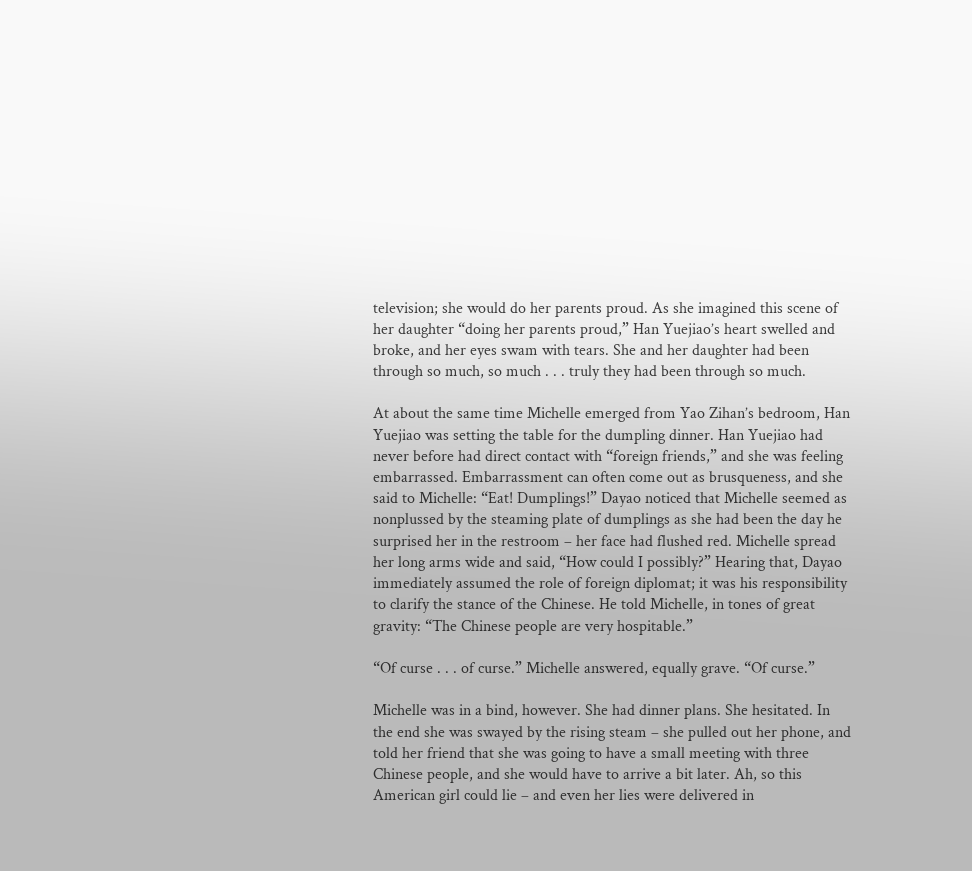television; she would do her parents proud. As she imagined this scene of her daughter “doing her parents proud,” Han Yuejiao’s heart swelled and broke, and her eyes swam with tears. She and her daughter had been through so much, so much . . . truly they had been through so much.

At about the same time Michelle emerged from Yao Zihan’s bedroom, Han Yuejiao was setting the table for the dumpling dinner. Han Yuejiao had never before had direct contact with “foreign friends,” and she was feeling embarrassed. Embarrassment can often come out as brusqueness, and she said to Michelle: “Eat! Dumplings!” Dayao noticed that Michelle seemed as nonplussed by the steaming plate of dumplings as she had been the day he surprised her in the restroom – her face had flushed red. Michelle spread her long arms wide and said, “How could I possibly?” Hearing that, Dayao immediately assumed the role of foreign diplomat; it was his responsibility to clarify the stance of the Chinese. He told Michelle, in tones of great gravity: “The Chinese people are very hospitable.”

“Of curse . . . of curse.” Michelle answered, equally grave. “Of curse.”

Michelle was in a bind, however. She had dinner plans. She hesitated. In the end she was swayed by the rising steam – she pulled out her phone, and told her friend that she was going to have a small meeting with three Chinese people, and she would have to arrive a bit later. Ah, so this American girl could lie – and even her lies were delivered in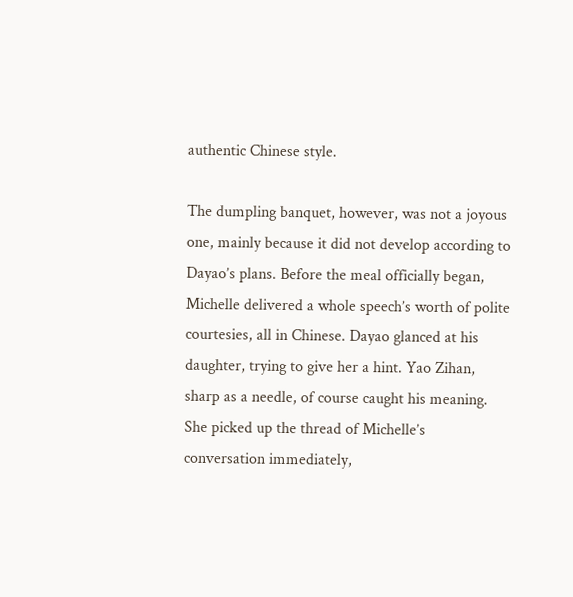authentic Chinese style.

The dumpling banquet, however, was not a joyous one, mainly because it did not develop according to Dayao’s plans. Before the meal officially began, Michelle delivered a whole speech’s worth of polite courtesies, all in Chinese. Dayao glanced at his daughter, trying to give her a hint. Yao Zihan, sharp as a needle, of course caught his meaning. She picked up the thread of Michelle’s conversation immediately,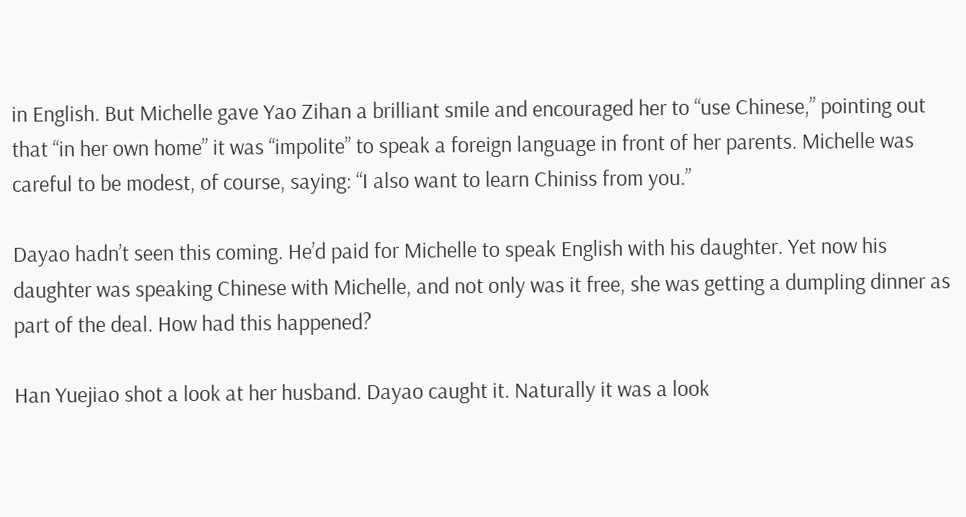in English. But Michelle gave Yao Zihan a brilliant smile and encouraged her to “use Chinese,” pointing out that “in her own home” it was “impolite” to speak a foreign language in front of her parents. Michelle was careful to be modest, of course, saying: “I also want to learn Chiniss from you.”

Dayao hadn’t seen this coming. He’d paid for Michelle to speak English with his daughter. Yet now his daughter was speaking Chinese with Michelle, and not only was it free, she was getting a dumpling dinner as part of the deal. How had this happened?

Han Yuejiao shot a look at her husband. Dayao caught it. Naturally it was a look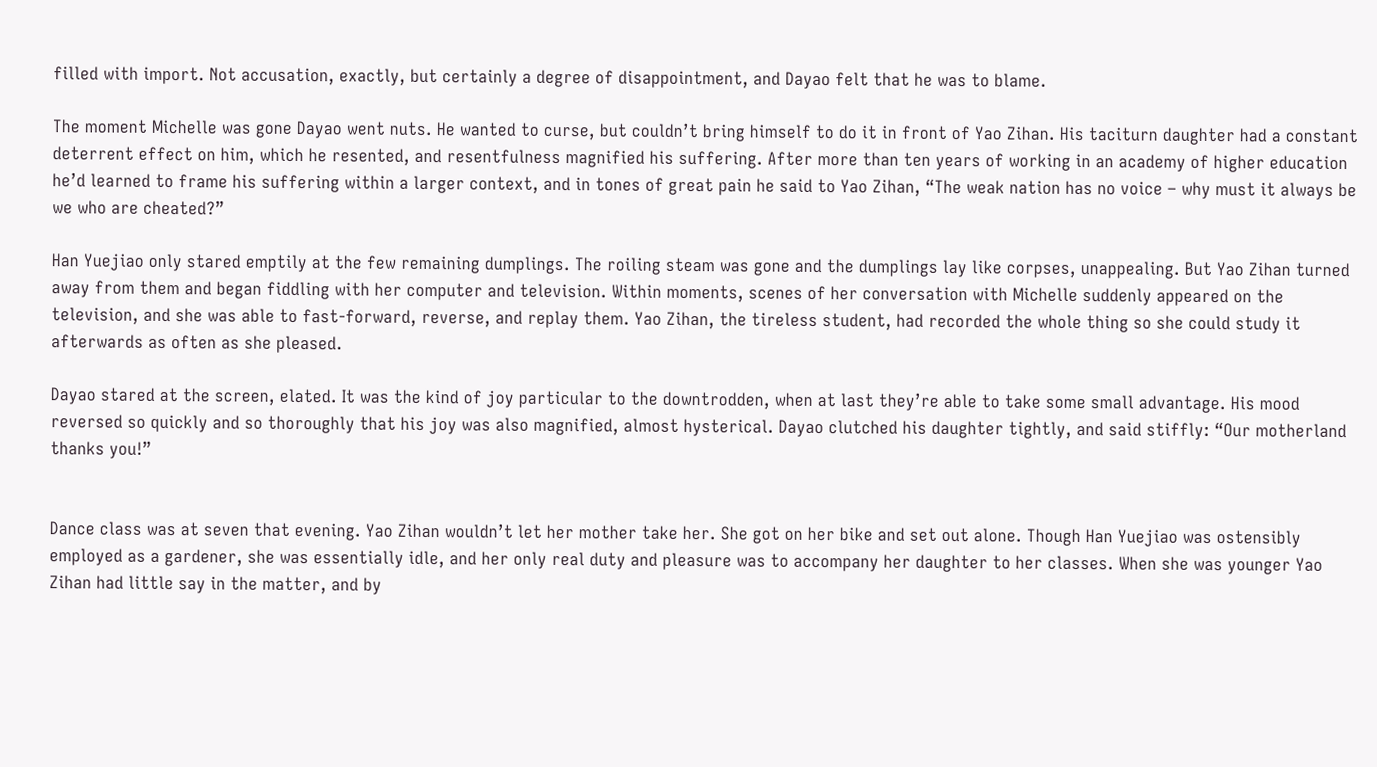filled with import. Not accusation, exactly, but certainly a degree of disappointment, and Dayao felt that he was to blame.

The moment Michelle was gone Dayao went nuts. He wanted to curse, but couldn’t bring himself to do it in front of Yao Zihan. His taciturn daughter had a constant deterrent effect on him, which he resented, and resentfulness magnified his suffering. After more than ten years of working in an academy of higher education he’d learned to frame his suffering within a larger context, and in tones of great pain he said to Yao Zihan, “The weak nation has no voice – why must it always be we who are cheated?”

Han Yuejiao only stared emptily at the few remaining dumplings. The roiling steam was gone and the dumplings lay like corpses, unappealing. But Yao Zihan turned away from them and began fiddling with her computer and television. Within moments, scenes of her conversation with Michelle suddenly appeared on the television, and she was able to fast-forward, reverse, and replay them. Yao Zihan, the tireless student, had recorded the whole thing so she could study it afterwards as often as she pleased.

Dayao stared at the screen, elated. It was the kind of joy particular to the downtrodden, when at last they’re able to take some small advantage. His mood reversed so quickly and so thoroughly that his joy was also magnified, almost hysterical. Dayao clutched his daughter tightly, and said stiffly: “Our motherland thanks you!”


Dance class was at seven that evening. Yao Zihan wouldn’t let her mother take her. She got on her bike and set out alone. Though Han Yuejiao was ostensibly employed as a gardener, she was essentially idle, and her only real duty and pleasure was to accompany her daughter to her classes. When she was younger Yao Zihan had little say in the matter, and by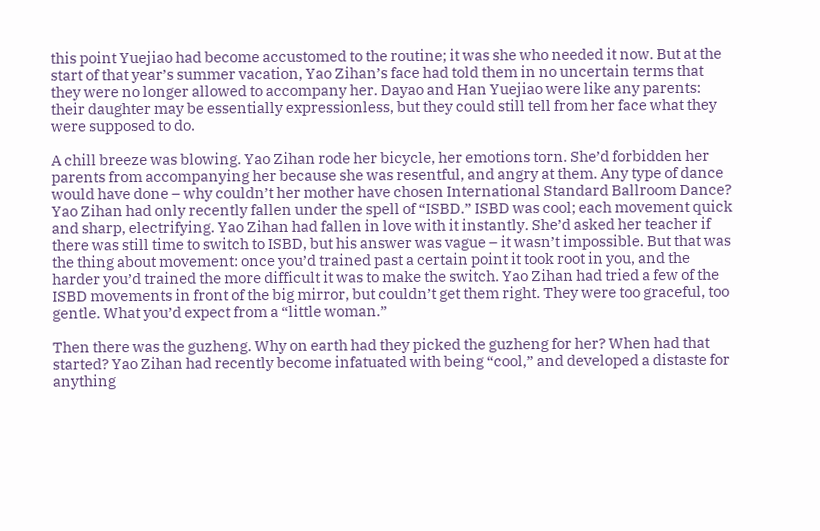this point Yuejiao had become accustomed to the routine; it was she who needed it now. But at the start of that year’s summer vacation, Yao Zihan’s face had told them in no uncertain terms that they were no longer allowed to accompany her. Dayao and Han Yuejiao were like any parents: their daughter may be essentially expressionless, but they could still tell from her face what they were supposed to do.

A chill breeze was blowing. Yao Zihan rode her bicycle, her emotions torn. She’d forbidden her parents from accompanying her because she was resentful, and angry at them. Any type of dance would have done – why couldn’t her mother have chosen International Standard Ballroom Dance? Yao Zihan had only recently fallen under the spell of “ISBD.” ISBD was cool; each movement quick and sharp, electrifying. Yao Zihan had fallen in love with it instantly. She’d asked her teacher if there was still time to switch to ISBD, but his answer was vague – it wasn’t impossible. But that was the thing about movement: once you’d trained past a certain point it took root in you, and the harder you’d trained the more difficult it was to make the switch. Yao Zihan had tried a few of the ISBD movements in front of the big mirror, but couldn’t get them right. They were too graceful, too gentle. What you’d expect from a “little woman.”

Then there was the guzheng. Why on earth had they picked the guzheng for her? When had that started? Yao Zihan had recently become infatuated with being “cool,” and developed a distaste for anything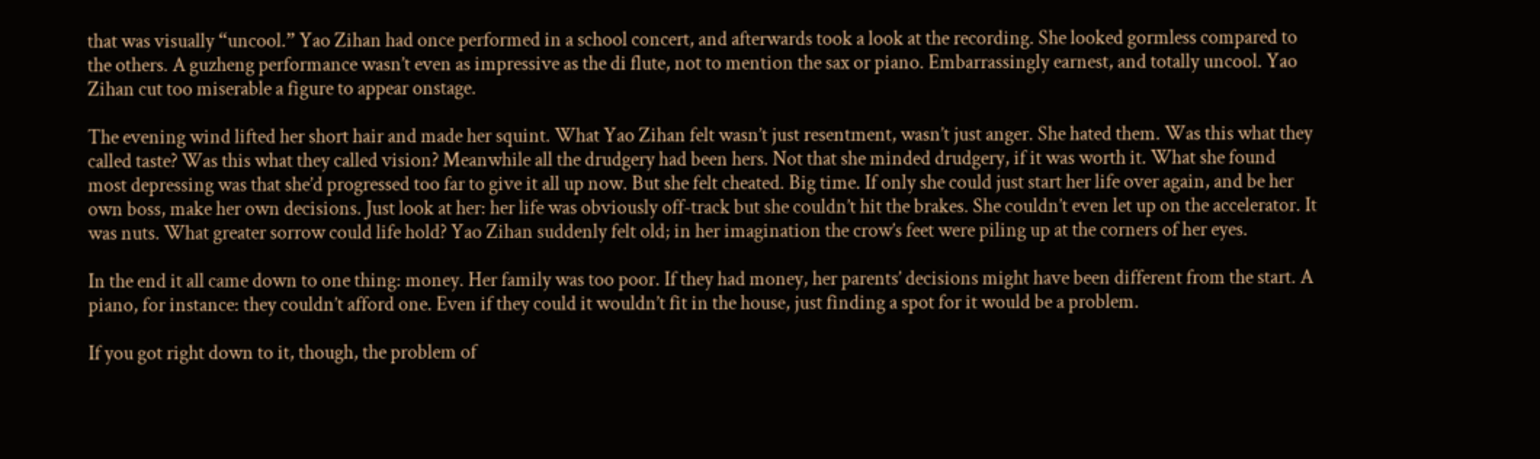that was visually “uncool.” Yao Zihan had once performed in a school concert, and afterwards took a look at the recording. She looked gormless compared to the others. A guzheng performance wasn’t even as impressive as the di flute, not to mention the sax or piano. Embarrassingly earnest, and totally uncool. Yao Zihan cut too miserable a figure to appear onstage.

The evening wind lifted her short hair and made her squint. What Yao Zihan felt wasn’t just resentment, wasn’t just anger. She hated them. Was this what they called taste? Was this what they called vision? Meanwhile all the drudgery had been hers. Not that she minded drudgery, if it was worth it. What she found most depressing was that she’d progressed too far to give it all up now. But she felt cheated. Big time. If only she could just start her life over again, and be her own boss, make her own decisions. Just look at her: her life was obviously off-track but she couldn’t hit the brakes. She couldn’t even let up on the accelerator. It was nuts. What greater sorrow could life hold? Yao Zihan suddenly felt old; in her imagination the crow’s feet were piling up at the corners of her eyes.

In the end it all came down to one thing: money. Her family was too poor. If they had money, her parents’ decisions might have been different from the start. A piano, for instance: they couldn’t afford one. Even if they could it wouldn’t fit in the house, just finding a spot for it would be a problem.

If you got right down to it, though, the problem of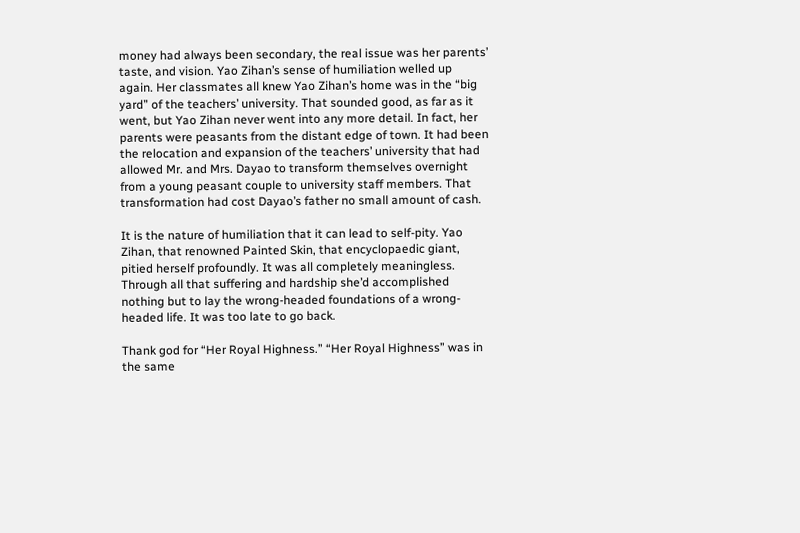money had always been secondary, the real issue was her parents’ taste, and vision. Yao Zihan’s sense of humiliation welled up again. Her classmates all knew Yao Zihan’s home was in the “big yard” of the teachers’ university. That sounded good, as far as it went, but Yao Zihan never went into any more detail. In fact, her parents were peasants from the distant edge of town. It had been the relocation and expansion of the teachers’ university that had allowed Mr. and Mrs. Dayao to transform themselves overnight from a young peasant couple to university staff members. That transformation had cost Dayao’s father no small amount of cash.

It is the nature of humiliation that it can lead to self-pity. Yao Zihan, that renowned Painted Skin, that encyclopaedic giant, pitied herself profoundly. It was all completely meaningless. Through all that suffering and hardship she’d accomplished nothing but to lay the wrong-headed foundations of a wrong-headed life. It was too late to go back.

Thank god for “Her Royal Highness.” “Her Royal Highness” was in the same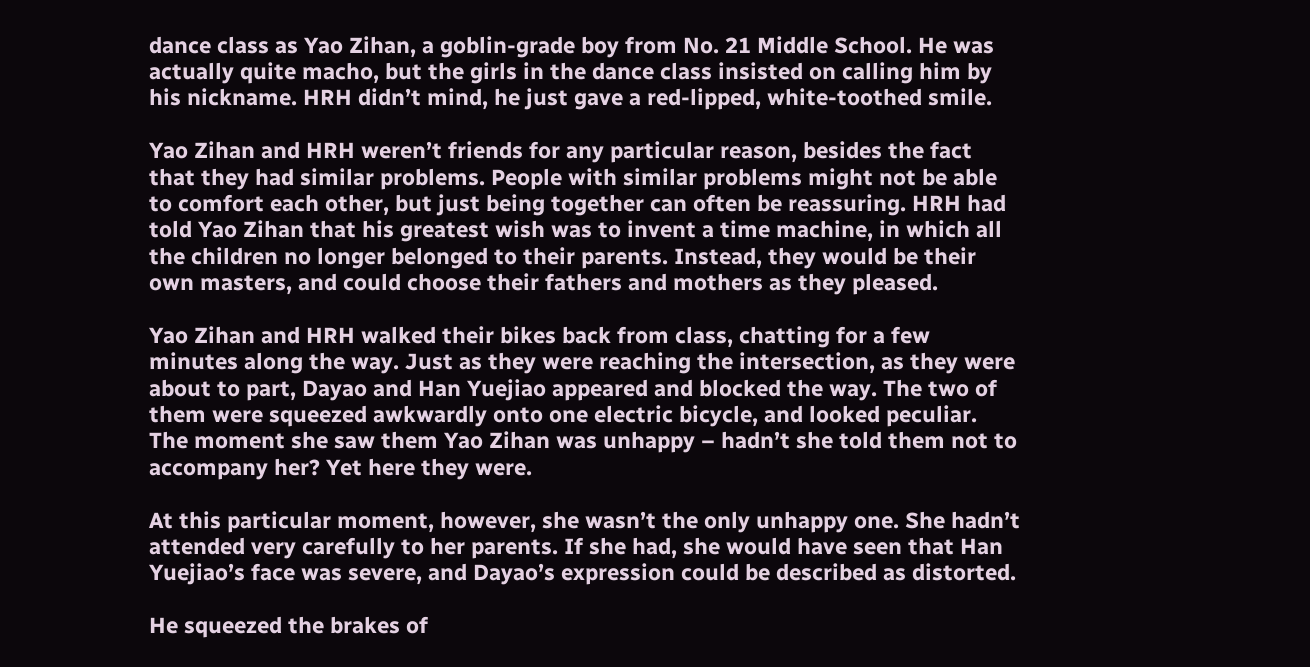dance class as Yao Zihan, a goblin-grade boy from No. 21 Middle School. He was actually quite macho, but the girls in the dance class insisted on calling him by his nickname. HRH didn’t mind, he just gave a red-lipped, white-toothed smile.

Yao Zihan and HRH weren’t friends for any particular reason, besides the fact that they had similar problems. People with similar problems might not be able to comfort each other, but just being together can often be reassuring. HRH had told Yao Zihan that his greatest wish was to invent a time machine, in which all the children no longer belonged to their parents. Instead, they would be their own masters, and could choose their fathers and mothers as they pleased.

Yao Zihan and HRH walked their bikes back from class, chatting for a few minutes along the way. Just as they were reaching the intersection, as they were about to part, Dayao and Han Yuejiao appeared and blocked the way. The two of them were squeezed awkwardly onto one electric bicycle, and looked peculiar. The moment she saw them Yao Zihan was unhappy – hadn’t she told them not to accompany her? Yet here they were.

At this particular moment, however, she wasn’t the only unhappy one. She hadn’t attended very carefully to her parents. If she had, she would have seen that Han Yuejiao’s face was severe, and Dayao’s expression could be described as distorted.

He squeezed the brakes of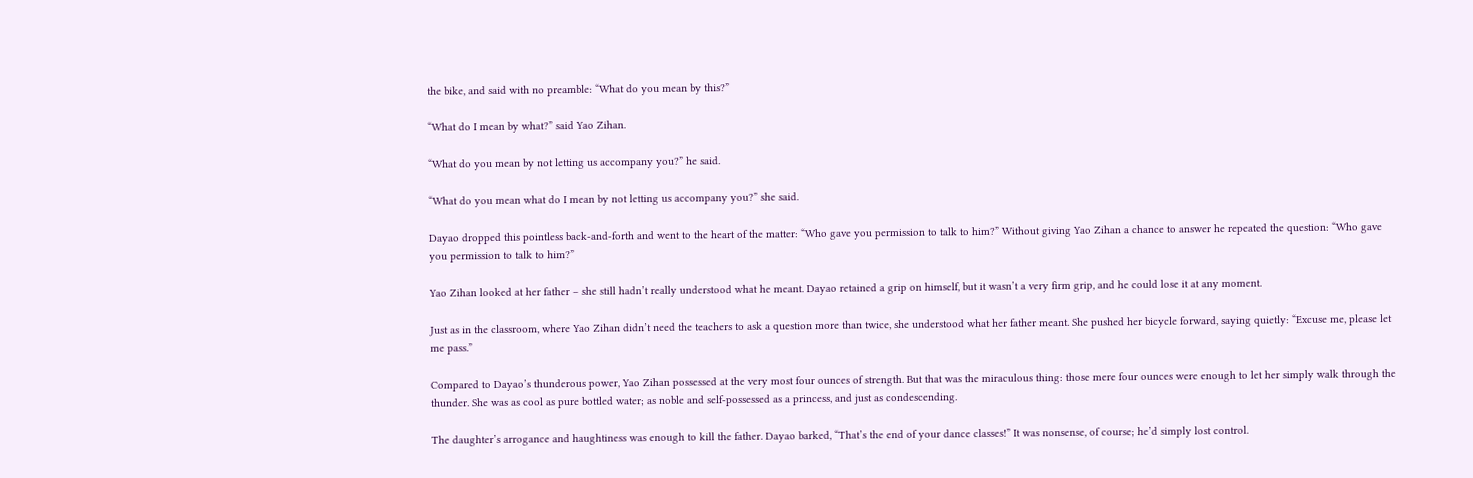the bike, and said with no preamble: “What do you mean by this?”

“What do I mean by what?” said Yao Zihan.

“What do you mean by not letting us accompany you?” he said.

“What do you mean what do I mean by not letting us accompany you?” she said.

Dayao dropped this pointless back-and-forth and went to the heart of the matter: “Who gave you permission to talk to him?” Without giving Yao Zihan a chance to answer he repeated the question: “Who gave you permission to talk to him?”

Yao Zihan looked at her father – she still hadn’t really understood what he meant. Dayao retained a grip on himself, but it wasn’t a very firm grip, and he could lose it at any moment.

Just as in the classroom, where Yao Zihan didn’t need the teachers to ask a question more than twice, she understood what her father meant. She pushed her bicycle forward, saying quietly: “Excuse me, please let me pass.”

Compared to Dayao’s thunderous power, Yao Zihan possessed at the very most four ounces of strength. But that was the miraculous thing: those mere four ounces were enough to let her simply walk through the thunder. She was as cool as pure bottled water; as noble and self-possessed as a princess, and just as condescending.

The daughter’s arrogance and haughtiness was enough to kill the father. Dayao barked, “That’s the end of your dance classes!” It was nonsense, of course; he’d simply lost control.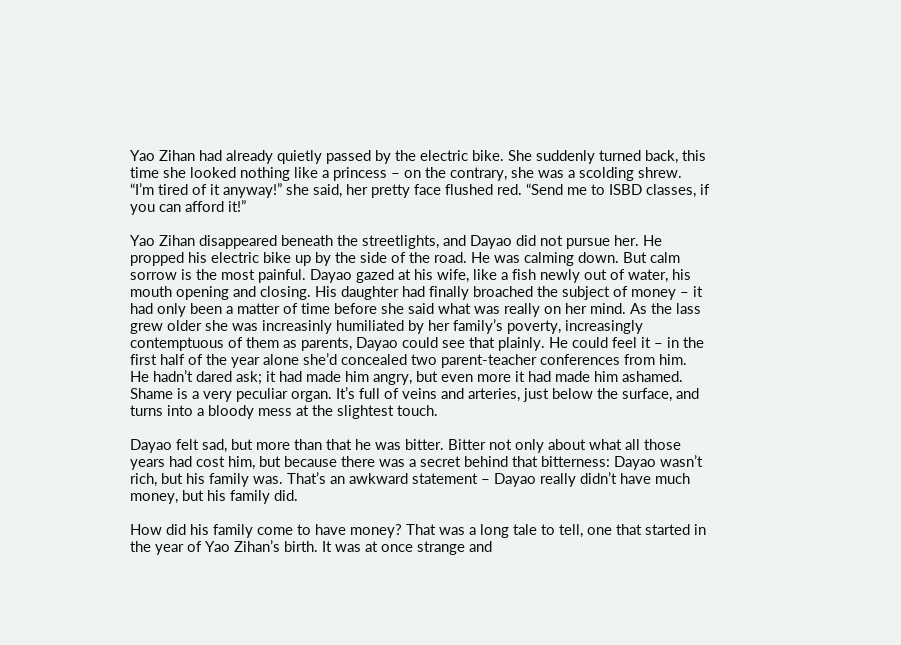Yao Zihan had already quietly passed by the electric bike. She suddenly turned back, this time she looked nothing like a princess – on the contrary, she was a scolding shrew. “I’m tired of it anyway!” she said, her pretty face flushed red. “Send me to ISBD classes, if you can afford it!”

Yao Zihan disappeared beneath the streetlights, and Dayao did not pursue her. He propped his electric bike up by the side of the road. He was calming down. But calm sorrow is the most painful. Dayao gazed at his wife, like a fish newly out of water, his mouth opening and closing. His daughter had finally broached the subject of money – it had only been a matter of time before she said what was really on her mind. As the lass grew older she was increasinly humiliated by her family’s poverty, increasingly contemptuous of them as parents, Dayao could see that plainly. He could feel it – in the first half of the year alone she’d concealed two parent-teacher conferences from him. He hadn’t dared ask; it had made him angry, but even more it had made him ashamed. Shame is a very peculiar organ. It’s full of veins and arteries, just below the surface, and turns into a bloody mess at the slightest touch.

Dayao felt sad, but more than that he was bitter. Bitter not only about what all those years had cost him, but because there was a secret behind that bitterness: Dayao wasn’t rich, but his family was. That’s an awkward statement – Dayao really didn’t have much money, but his family did.

How did his family come to have money? That was a long tale to tell, one that started in the year of Yao Zihan’s birth. It was at once strange and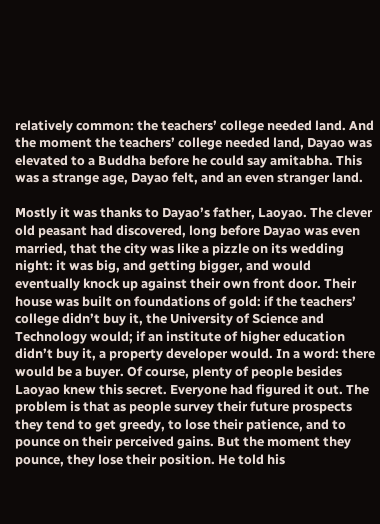relatively common: the teachers’ college needed land. And the moment the teachers’ college needed land, Dayao was elevated to a Buddha before he could say amitabha. This was a strange age, Dayao felt, and an even stranger land.

Mostly it was thanks to Dayao’s father, Laoyao. The clever old peasant had discovered, long before Dayao was even married, that the city was like a pizzle on its wedding night: it was big, and getting bigger, and would eventually knock up against their own front door. Their house was built on foundations of gold: if the teachers’ college didn’t buy it, the University of Science and Technology would; if an institute of higher education didn’t buy it, a property developer would. In a word: there would be a buyer. Of course, plenty of people besides Laoyao knew this secret. Everyone had figured it out. The problem is that as people survey their future prospects they tend to get greedy, to lose their patience, and to pounce on their perceived gains. But the moment they pounce, they lose their position. He told his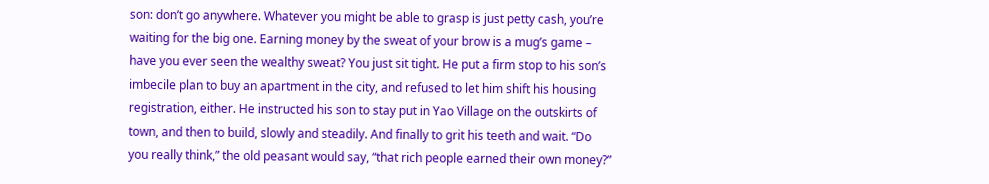son: don’t go anywhere. Whatever you might be able to grasp is just petty cash, you’re waiting for the big one. Earning money by the sweat of your brow is a mug’s game – have you ever seen the wealthy sweat? You just sit tight. He put a firm stop to his son’s imbecile plan to buy an apartment in the city, and refused to let him shift his housing registration, either. He instructed his son to stay put in Yao Village on the outskirts of town, and then to build, slowly and steadily. And finally to grit his teeth and wait. “Do you really think,” the old peasant would say, “that rich people earned their own money?”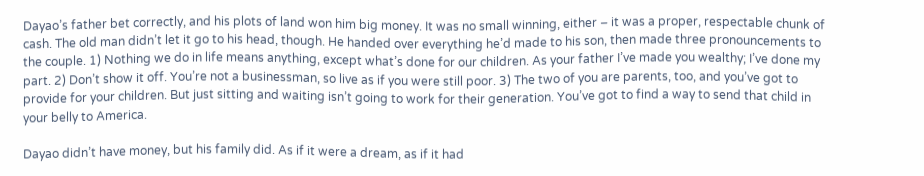Dayao’s father bet correctly, and his plots of land won him big money. It was no small winning, either – it was a proper, respectable chunk of cash. The old man didn’t let it go to his head, though. He handed over everything he’d made to his son, then made three pronouncements to the couple. 1) Nothing we do in life means anything, except what’s done for our children. As your father I’ve made you wealthy; I’ve done my part. 2) Don’t show it off. You’re not a businessman, so live as if you were still poor. 3) The two of you are parents, too, and you’ve got to provide for your children. But just sitting and waiting isn’t going to work for their generation. You’ve got to find a way to send that child in your belly to America.

Dayao didn’t have money, but his family did. As if it were a dream, as if it had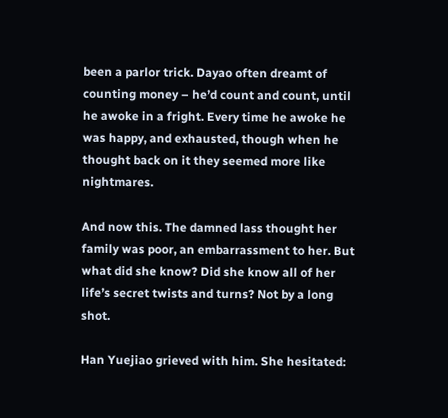been a parlor trick. Dayao often dreamt of counting money – he’d count and count, until he awoke in a fright. Every time he awoke he was happy, and exhausted, though when he thought back on it they seemed more like nightmares.

And now this. The damned lass thought her family was poor, an embarrassment to her. But what did she know? Did she know all of her life’s secret twists and turns? Not by a long shot.

Han Yuejiao grieved with him. She hesitated: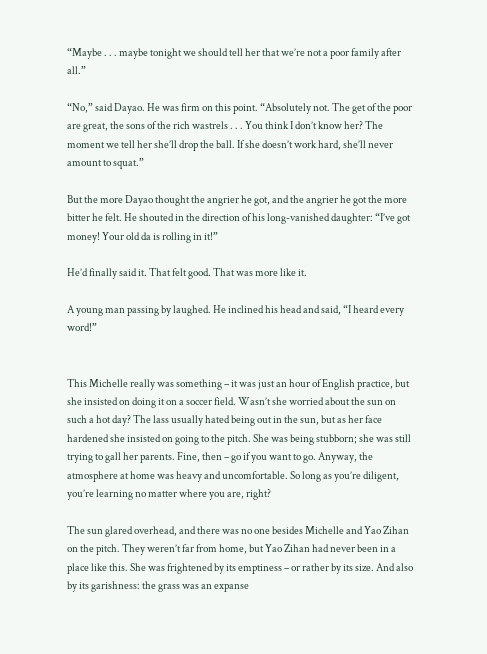“Maybe . . . maybe tonight we should tell her that we’re not a poor family after all.”

“No,” said Dayao. He was firm on this point. “Absolutely not. The get of the poor are great, the sons of the rich wastrels . . . You think I don’t know her? The moment we tell her she’ll drop the ball. If she doesn’t work hard, she’ll never amount to squat.”

But the more Dayao thought the angrier he got, and the angrier he got the more bitter he felt. He shouted in the direction of his long-vanished daughter: “I’ve got money! Your old da is rolling in it!”

He’d finally said it. That felt good. That was more like it.

A young man passing by laughed. He inclined his head and said, “I heard every word!”


This Michelle really was something – it was just an hour of English practice, but she insisted on doing it on a soccer field. Wasn’t she worried about the sun on such a hot day? The lass usually hated being out in the sun, but as her face hardened she insisted on going to the pitch. She was being stubborn; she was still trying to gall her parents. Fine, then – go if you want to go. Anyway, the atmosphere at home was heavy and uncomfortable. So long as you’re diligent, you’re learning no matter where you are, right?

The sun glared overhead, and there was no one besides Michelle and Yao Zihan on the pitch. They weren’t far from home, but Yao Zihan had never been in a place like this. She was frightened by its emptiness – or rather by its size. And also by its garishness: the grass was an expanse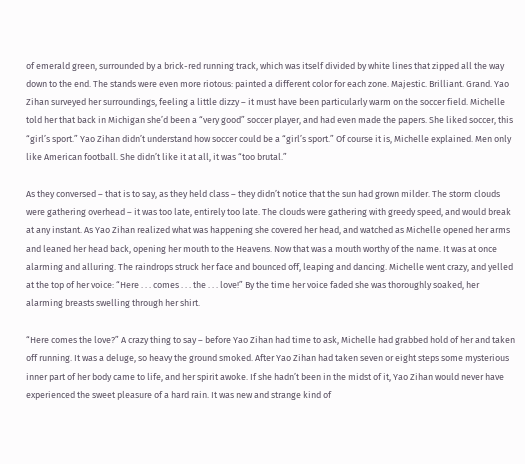of emerald green, surrounded by a brick-red running track, which was itself divided by white lines that zipped all the way down to the end. The stands were even more riotous: painted a different color for each zone. Majestic. Brilliant. Grand. Yao Zihan surveyed her surroundings, feeling a little dizzy – it must have been particularly warm on the soccer field. Michelle told her that back in Michigan she’d been a “very good” soccer player, and had even made the papers. She liked soccer, this “girl’s sport.” Yao Zihan didn’t understand how soccer could be a “girl’s sport.” Of course it is, Michelle explained. Men only like American football. She didn’t like it at all, it was “too brutal.”

As they conversed – that is to say, as they held class – they didn’t notice that the sun had grown milder. The storm clouds were gathering overhead – it was too late, entirely too late. The clouds were gathering with greedy speed, and would break at any instant. As Yao Zihan realized what was happening she covered her head, and watched as Michelle opened her arms and leaned her head back, opening her mouth to the Heavens. Now that was a mouth worthy of the name. It was at once alarming and alluring. The raindrops struck her face and bounced off, leaping and dancing. Michelle went crazy, and yelled at the top of her voice: “Here . . . comes . . . the . . . love!” By the time her voice faded she was thoroughly soaked, her alarming breasts swelling through her shirt.

“Here comes the love?” A crazy thing to say – before Yao Zihan had time to ask, Michelle had grabbed hold of her and taken off running. It was a deluge, so heavy the ground smoked. After Yao Zihan had taken seven or eight steps some mysterious inner part of her body came to life, and her spirit awoke. If she hadn’t been in the midst of it, Yao Zihan would never have experienced the sweet pleasure of a hard rain. It was new and strange kind of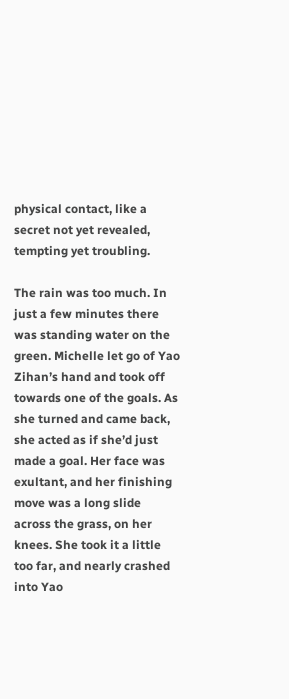physical contact, like a secret not yet revealed, tempting yet troubling.

The rain was too much. In just a few minutes there was standing water on the green. Michelle let go of Yao Zihan’s hand and took off towards one of the goals. As she turned and came back, she acted as if she’d just made a goal. Her face was exultant, and her finishing move was a long slide across the grass, on her knees. She took it a little too far, and nearly crashed into Yao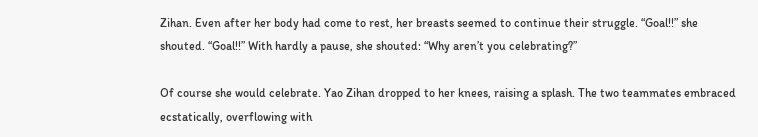Zihan. Even after her body had come to rest, her breasts seemed to continue their struggle. “Goal!!” she shouted. “Goal!!” With hardly a pause, she shouted: “Why aren’t you celebrating?”

Of course she would celebrate. Yao Zihan dropped to her knees, raising a splash. The two teammates embraced ecstatically, overflowing with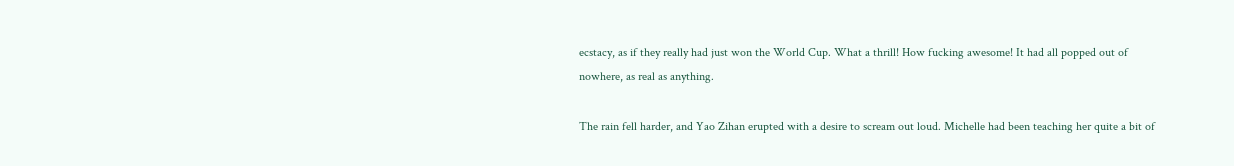ecstacy, as if they really had just won the World Cup. What a thrill! How fucking awesome! It had all popped out of nowhere, as real as anything.

The rain fell harder, and Yao Zihan erupted with a desire to scream out loud. Michelle had been teaching her quite a bit of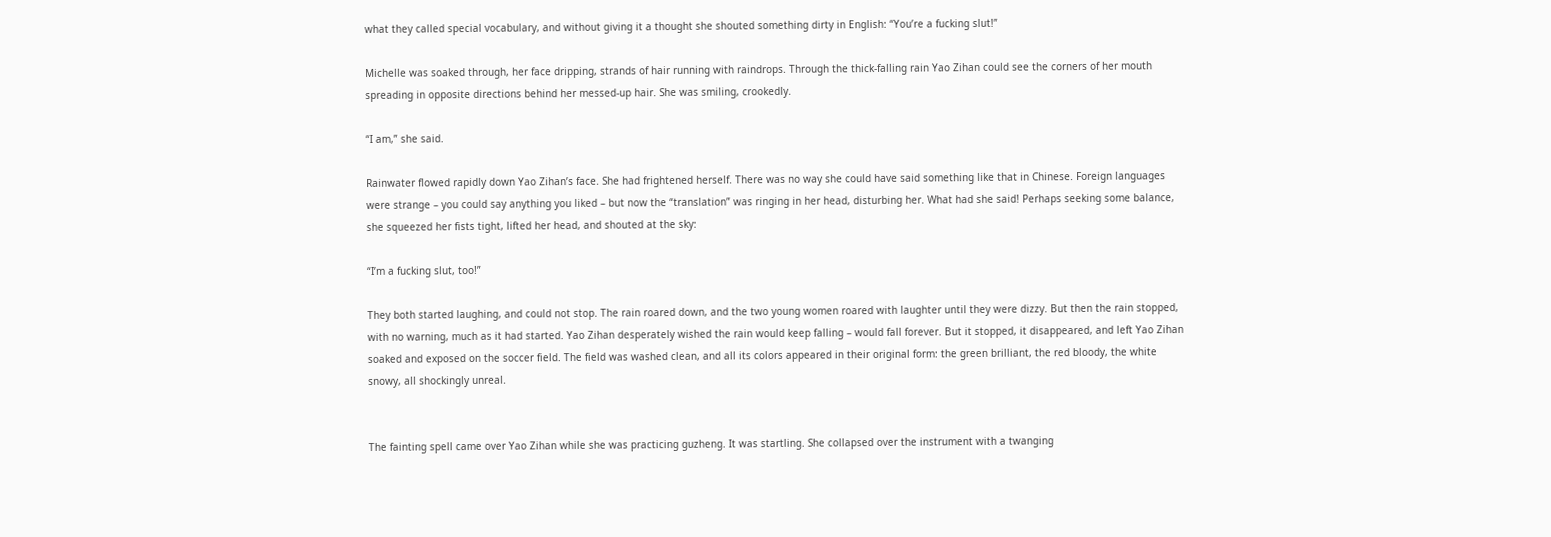what they called special vocabulary, and without giving it a thought she shouted something dirty in English: “You’re a fucking slut!”

Michelle was soaked through, her face dripping, strands of hair running with raindrops. Through the thick-falling rain Yao Zihan could see the corners of her mouth spreading in opposite directions behind her messed-up hair. She was smiling, crookedly.

“I am,” she said.

Rainwater flowed rapidly down Yao Zihan’s face. She had frightened herself. There was no way she could have said something like that in Chinese. Foreign languages were strange – you could say anything you liked – but now the “translation” was ringing in her head, disturbing her. What had she said! Perhaps seeking some balance, she squeezed her fists tight, lifted her head, and shouted at the sky:

“I’m a fucking slut, too!”

They both started laughing, and could not stop. The rain roared down, and the two young women roared with laughter until they were dizzy. But then the rain stopped, with no warning, much as it had started. Yao Zihan desperately wished the rain would keep falling – would fall forever. But it stopped, it disappeared, and left Yao Zihan soaked and exposed on the soccer field. The field was washed clean, and all its colors appeared in their original form: the green brilliant, the red bloody, the white snowy, all shockingly unreal.


The fainting spell came over Yao Zihan while she was practicing guzheng. It was startling. She collapsed over the instrument with a twanging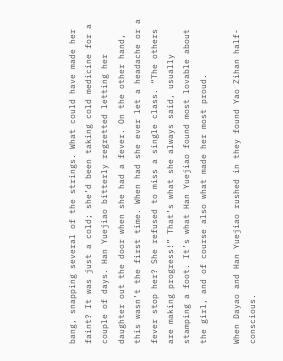bang, snapping several of the strings. What could have made her faint? It was just a cold; she’d been taking cold medicine for a couple of days. Han Yuejiao bitterly regretted letting her daughter out the door when she had a fever. On the other hand, this wasn’t the first time. When had she ever let a headache or a fever stop her? She refused to miss a single class. “The others are making progress!” That’s what she always said, usually stamping a foot. It’s what Han Yuejiao found most lovable about the girl, and of course also what made her most proud.

When Dayao and Han Yuejiao rushed in they found Yao Zihan half-conscious.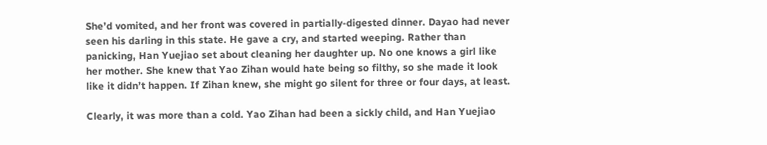She’d vomited, and her front was covered in partially-digested dinner. Dayao had never seen his darling in this state. He gave a cry, and started weeping. Rather than panicking, Han Yuejiao set about cleaning her daughter up. No one knows a girl like her mother. She knew that Yao Zihan would hate being so filthy, so she made it look like it didn’t happen. If Zihan knew, she might go silent for three or four days, at least.

Clearly, it was more than a cold. Yao Zihan had been a sickly child, and Han Yuejiao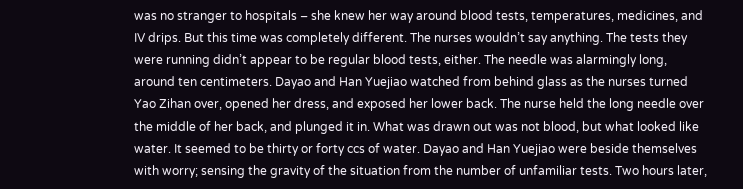was no stranger to hospitals – she knew her way around blood tests, temperatures, medicines, and IV drips. But this time was completely different. The nurses wouldn’t say anything. The tests they were running didn’t appear to be regular blood tests, either. The needle was alarmingly long, around ten centimeters. Dayao and Han Yuejiao watched from behind glass as the nurses turned Yao Zihan over, opened her dress, and exposed her lower back. The nurse held the long needle over the middle of her back, and plunged it in. What was drawn out was not blood, but what looked like water. It seemed to be thirty or forty ccs of water. Dayao and Han Yuejiao were beside themselves with worry; sensing the gravity of the situation from the number of unfamiliar tests. Two hours later,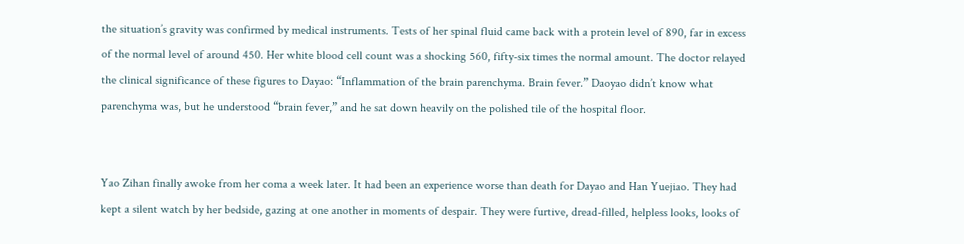the situation’s gravity was confirmed by medical instruments. Tests of her spinal fluid came back with a protein level of 890, far in excess of the normal level of around 450. Her white blood cell count was a shocking 560, fifty-six times the normal amount. The doctor relayed the clinical significance of these figures to Dayao: “Inflammation of the brain parenchyma. Brain fever.” Daoyao didn’t know what parenchyma was, but he understood “brain fever,” and he sat down heavily on the polished tile of the hospital floor.


Yao Zihan finally awoke from her coma a week later. It had been an experience worse than death for Dayao and Han Yuejiao. They had kept a silent watch by her bedside, gazing at one another in moments of despair. They were furtive, dread-filled, helpless looks, looks of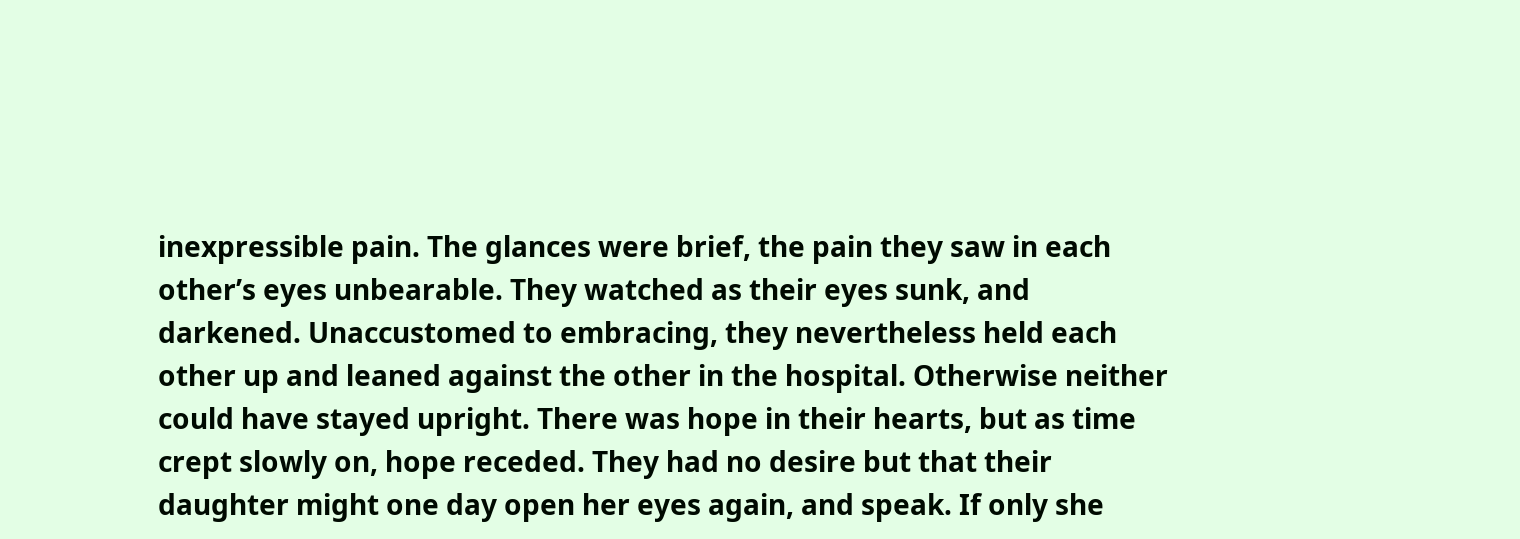inexpressible pain. The glances were brief, the pain they saw in each other’s eyes unbearable. They watched as their eyes sunk, and darkened. Unaccustomed to embracing, they nevertheless held each other up and leaned against the other in the hospital. Otherwise neither could have stayed upright. There was hope in their hearts, but as time crept slowly on, hope receded. They had no desire but that their daughter might one day open her eyes again, and speak. If only she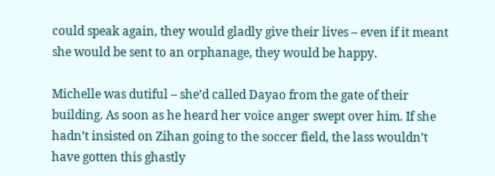could speak again, they would gladly give their lives – even if it meant she would be sent to an orphanage, they would be happy.

Michelle was dutiful – she’d called Dayao from the gate of their building. As soon as he heard her voice anger swept over him. If she hadn’t insisted on Zihan going to the soccer field, the lass wouldn’t have gotten this ghastly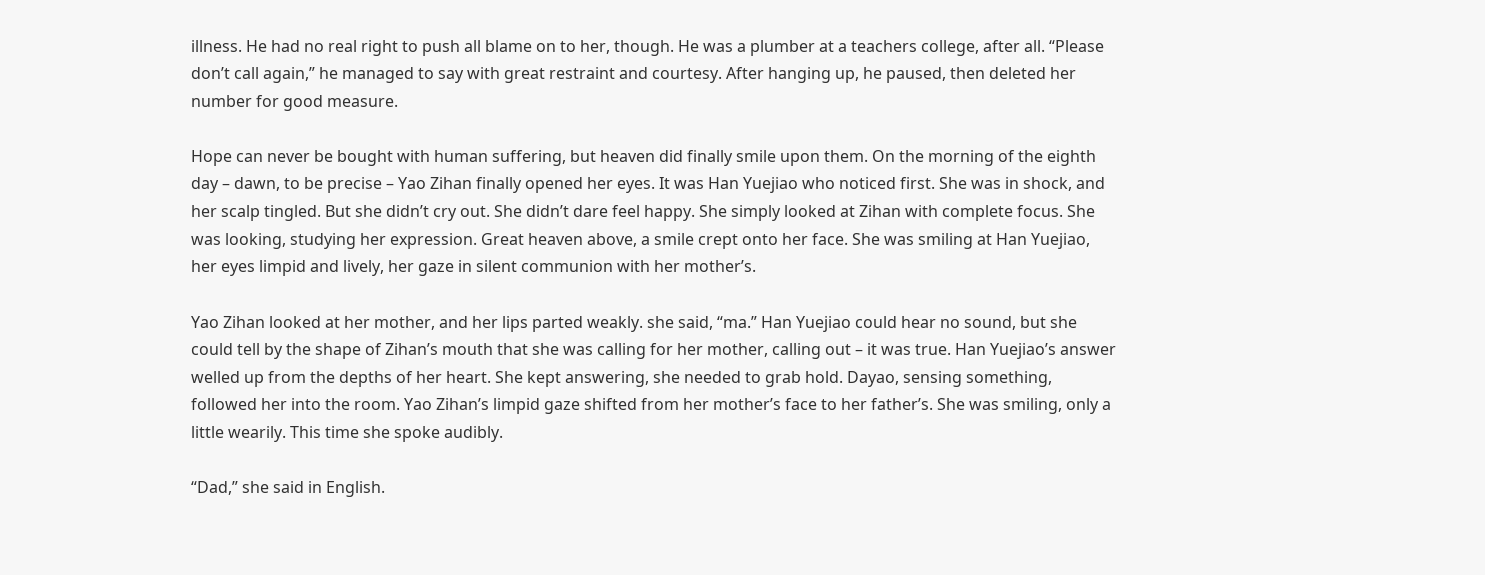illness. He had no real right to push all blame on to her, though. He was a plumber at a teachers college, after all. “Please don’t call again,” he managed to say with great restraint and courtesy. After hanging up, he paused, then deleted her number for good measure.

Hope can never be bought with human suffering, but heaven did finally smile upon them. On the morning of the eighth day – dawn, to be precise – Yao Zihan finally opened her eyes. It was Han Yuejiao who noticed first. She was in shock, and her scalp tingled. But she didn’t cry out. She didn’t dare feel happy. She simply looked at Zihan with complete focus. She was looking, studying her expression. Great heaven above, a smile crept onto her face. She was smiling at Han Yuejiao, her eyes limpid and lively, her gaze in silent communion with her mother’s.

Yao Zihan looked at her mother, and her lips parted weakly. she said, “ma.” Han Yuejiao could hear no sound, but she could tell by the shape of Zihan’s mouth that she was calling for her mother, calling out – it was true. Han Yuejiao’s answer welled up from the depths of her heart. She kept answering, she needed to grab hold. Dayao, sensing something, followed her into the room. Yao Zihan’s limpid gaze shifted from her mother’s face to her father’s. She was smiling, only a little wearily. This time she spoke audibly.

“Dad,” she said in English.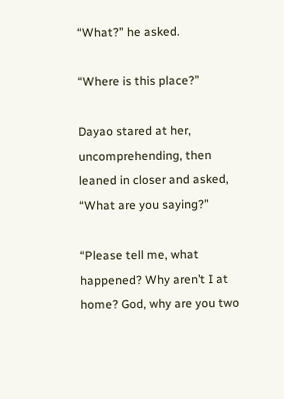“What?” he asked.

“Where is this place?”

Dayao stared at her, uncomprehending, then leaned in closer and asked, “What are you saying?”

“Please tell me, what happened? Why aren’t I at home? God, why are you two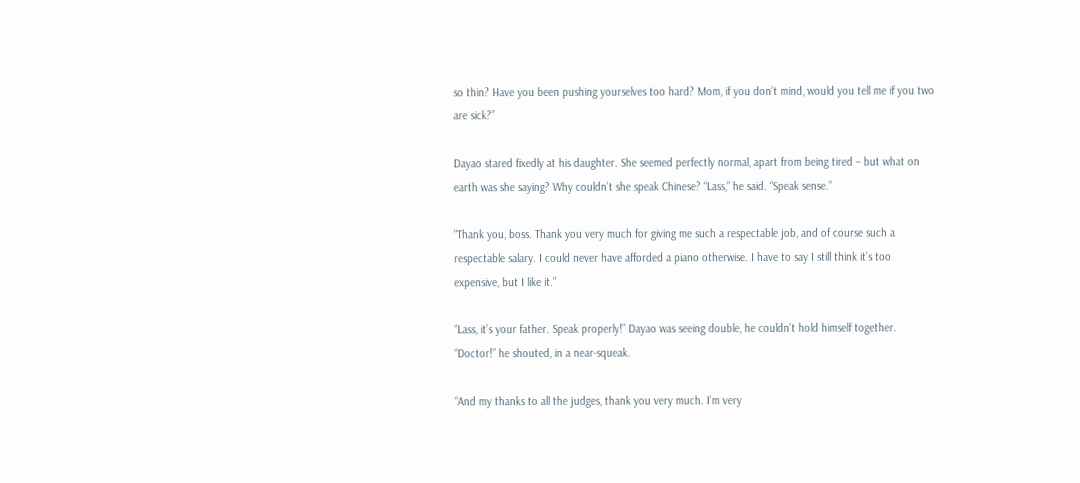so thin? Have you been pushing yourselves too hard? Mom, if you don’t mind, would you tell me if you two are sick?”

Dayao stared fixedly at his daughter. She seemed perfectly normal, apart from being tired – but what on earth was she saying? Why couldn’t she speak Chinese? “Lass,” he said. “Speak sense.”

“Thank you, boss. Thank you very much for giving me such a respectable job, and of course such a respectable salary. I could never have afforded a piano otherwise. I have to say I still think it’s too expensive, but I like it.”

“Lass, it’s your father. Speak properly!” Dayao was seeing double, he couldn’t hold himself together. “Doctor!” he shouted, in a near-squeak.

“And my thanks to all the judges, thank you very much. I’m very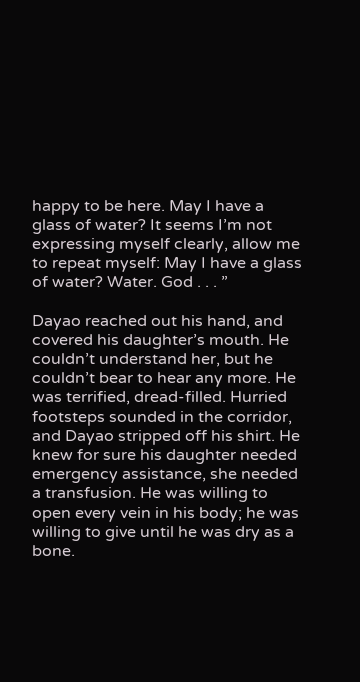happy to be here. May I have a glass of water? It seems I’m not expressing myself clearly, allow me to repeat myself: May I have a glass of water? Water. God . . . ”

Dayao reached out his hand, and covered his daughter’s mouth. He couldn’t understand her, but he couldn’t bear to hear any more. He was terrified, dread-filled. Hurried footsteps sounded in the corridor, and Dayao stripped off his shirt. He knew for sure his daughter needed emergency assistance, she needed a transfusion. He was willing to open every vein in his body; he was willing to give until he was dry as a bone.